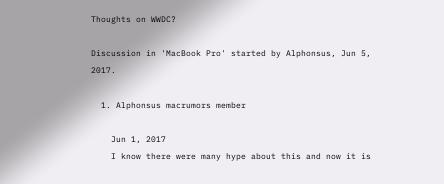Thoughts on WWDC?

Discussion in 'MacBook Pro' started by Alphonsus, Jun 5, 2017.

  1. Alphonsus macrumors member

    Jun 1, 2017
    I know there were many hype about this and now it is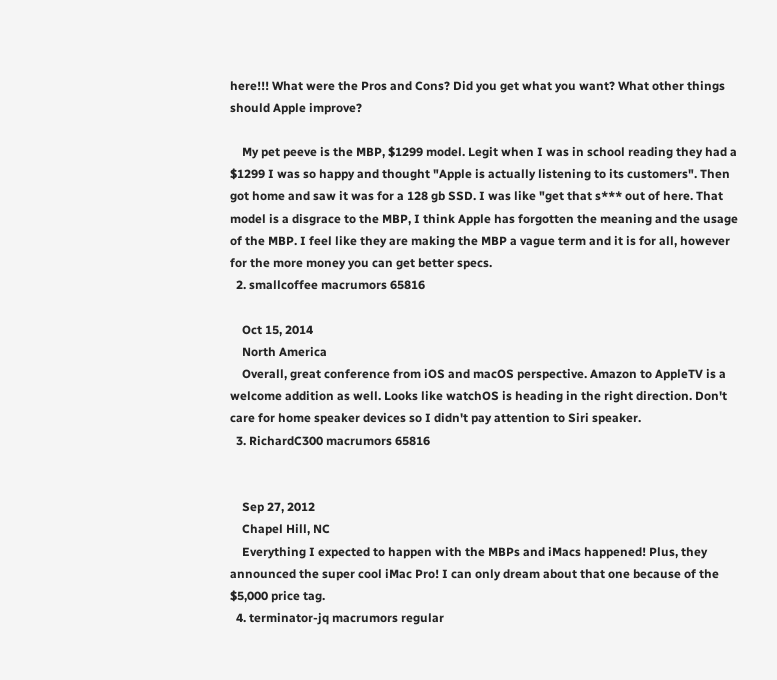here!!! What were the Pros and Cons? Did you get what you want? What other things should Apple improve?

    My pet peeve is the MBP, $1299 model. Legit when I was in school reading they had a $1299 I was so happy and thought "Apple is actually listening to its customers". Then got home and saw it was for a 128 gb SSD. I was like "get that s*** out of here. That model is a disgrace to the MBP, I think Apple has forgotten the meaning and the usage of the MBP. I feel like they are making the MBP a vague term and it is for all, however for the more money you can get better specs.
  2. smallcoffee macrumors 65816

    Oct 15, 2014
    North America
    Overall, great conference from iOS and macOS perspective. Amazon to AppleTV is a welcome addition as well. Looks like watchOS is heading in the right direction. Don't care for home speaker devices so I didn't pay attention to Siri speaker.
  3. RichardC300 macrumors 65816


    Sep 27, 2012
    Chapel Hill, NC
    Everything I expected to happen with the MBPs and iMacs happened! Plus, they announced the super cool iMac Pro! I can only dream about that one because of the $5,000 price tag.
  4. terminator-jq macrumors regular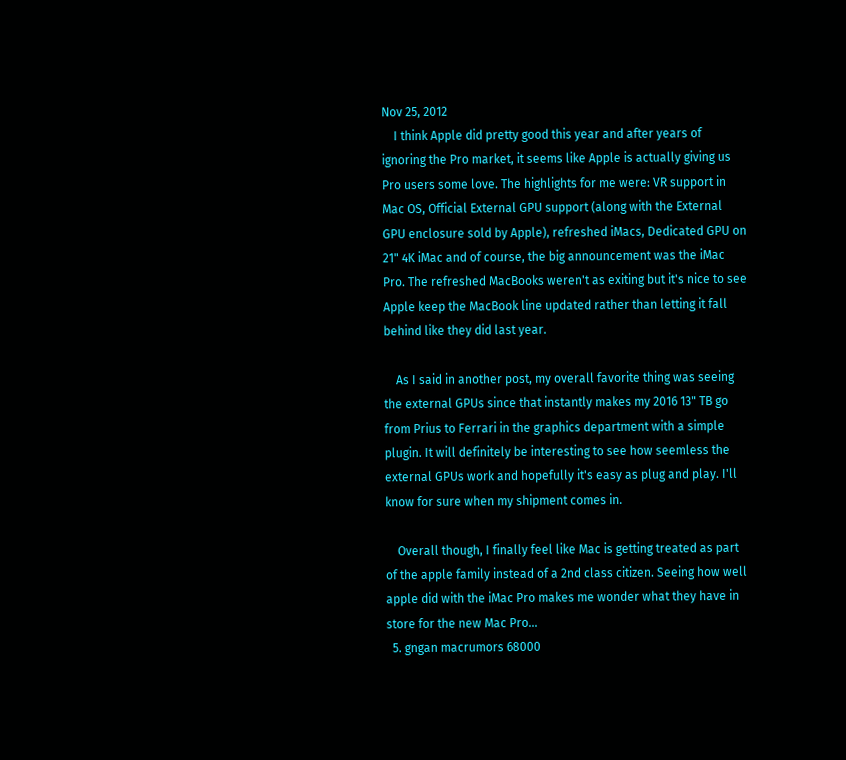Nov 25, 2012
    I think Apple did pretty good this year and after years of ignoring the Pro market, it seems like Apple is actually giving us Pro users some love. The highlights for me were: VR support in Mac OS, Official External GPU support (along with the External GPU enclosure sold by Apple), refreshed iMacs, Dedicated GPU on 21" 4K iMac and of course, the big announcement was the iMac Pro. The refreshed MacBooks weren't as exiting but it's nice to see Apple keep the MacBook line updated rather than letting it fall behind like they did last year.

    As I said in another post, my overall favorite thing was seeing the external GPUs since that instantly makes my 2016 13" TB go from Prius to Ferrari in the graphics department with a simple plugin. It will definitely be interesting to see how seemless the external GPUs work and hopefully it's easy as plug and play. I'll know for sure when my shipment comes in.

    Overall though, I finally feel like Mac is getting treated as part of the apple family instead of a 2nd class citizen. Seeing how well apple did with the iMac Pro makes me wonder what they have in store for the new Mac Pro...
  5. gngan macrumors 68000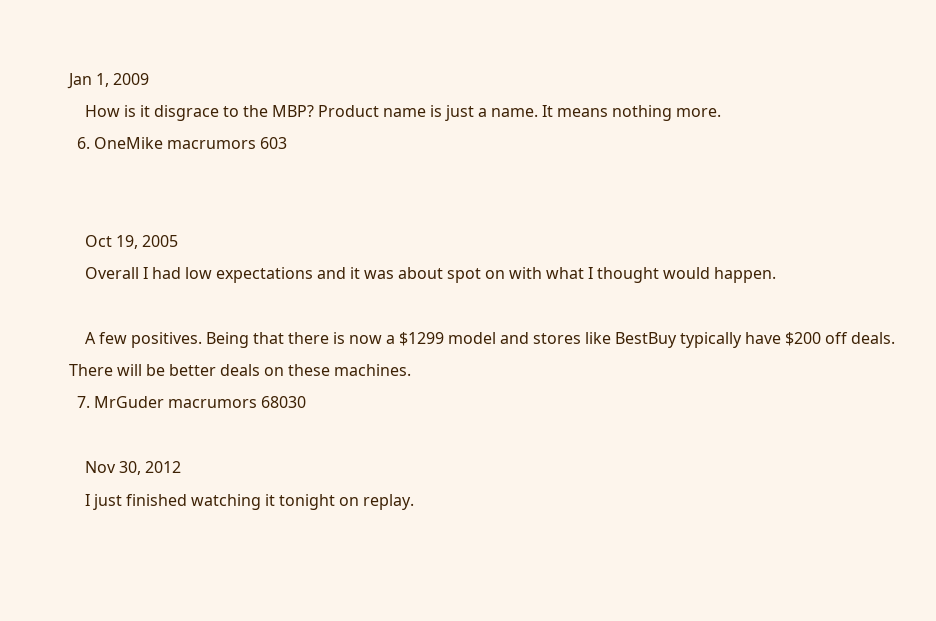Jan 1, 2009
    How is it disgrace to the MBP? Product name is just a name. It means nothing more.
  6. OneMike macrumors 603


    Oct 19, 2005
    Overall I had low expectations and it was about spot on with what I thought would happen.

    A few positives. Being that there is now a $1299 model and stores like BestBuy typically have $200 off deals. There will be better deals on these machines.
  7. MrGuder macrumors 68030

    Nov 30, 2012
    I just finished watching it tonight on replay.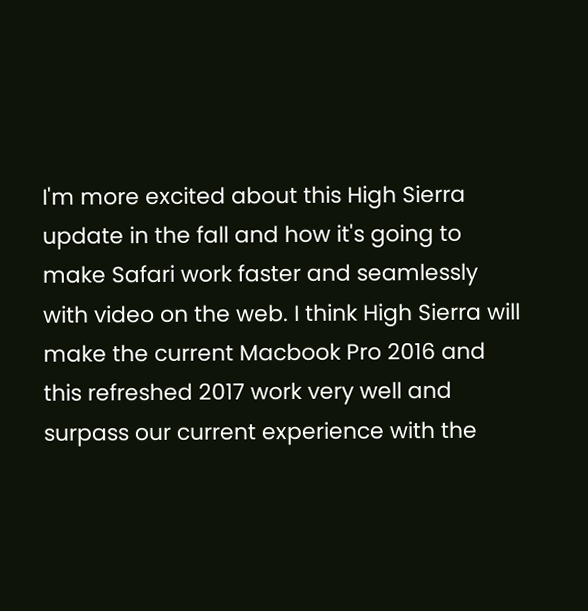I'm more excited about this High Sierra update in the fall and how it's going to make Safari work faster and seamlessly with video on the web. I think High Sierra will make the current Macbook Pro 2016 and this refreshed 2017 work very well and surpass our current experience with the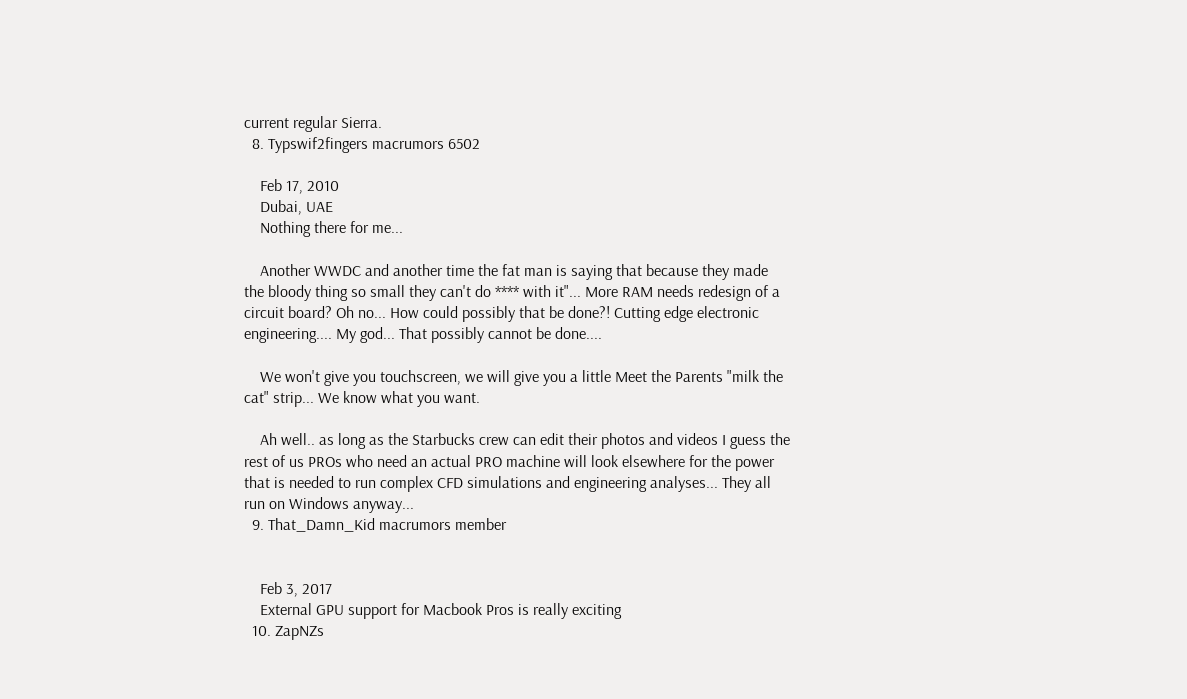current regular Sierra.
  8. Typswif2fingers macrumors 6502

    Feb 17, 2010
    Dubai, UAE
    Nothing there for me...

    Another WWDC and another time the fat man is saying that because they made the bloody thing so small they can't do **** with it"... More RAM needs redesign of a circuit board? Oh no... How could possibly that be done?! Cutting edge electronic engineering.... My god... That possibly cannot be done....

    We won't give you touchscreen, we will give you a little Meet the Parents "milk the cat" strip... We know what you want.

    Ah well.. as long as the Starbucks crew can edit their photos and videos I guess the rest of us PROs who need an actual PRO machine will look elsewhere for the power that is needed to run complex CFD simulations and engineering analyses... They all run on Windows anyway...
  9. That_Damn_Kid macrumors member


    Feb 3, 2017
    External GPU support for Macbook Pros is really exciting
  10. ZapNZs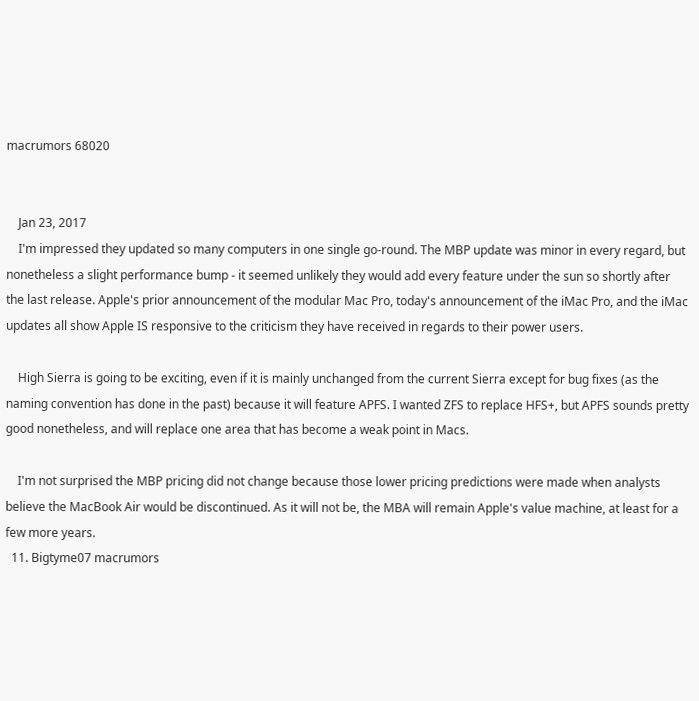macrumors 68020


    Jan 23, 2017
    I'm impressed they updated so many computers in one single go-round. The MBP update was minor in every regard, but nonetheless a slight performance bump - it seemed unlikely they would add every feature under the sun so shortly after the last release. Apple's prior announcement of the modular Mac Pro, today's announcement of the iMac Pro, and the iMac updates all show Apple IS responsive to the criticism they have received in regards to their power users.

    High Sierra is going to be exciting, even if it is mainly unchanged from the current Sierra except for bug fixes (as the naming convention has done in the past) because it will feature APFS. I wanted ZFS to replace HFS+, but APFS sounds pretty good nonetheless, and will replace one area that has become a weak point in Macs.

    I'm not surprised the MBP pricing did not change because those lower pricing predictions were made when analysts believe the MacBook Air would be discontinued. As it will not be, the MBA will remain Apple's value machine, at least for a few more years.
  11. Bigtyme07 macrumors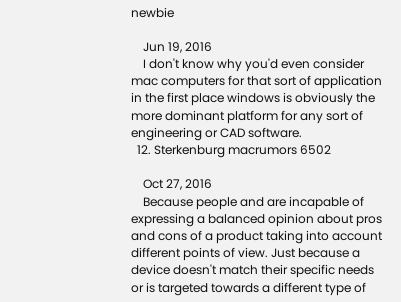newbie

    Jun 19, 2016
    I don't know why you'd even consider mac computers for that sort of application in the first place windows is obviously the more dominant platform for any sort of engineering or CAD software.
  12. Sterkenburg macrumors 6502

    Oct 27, 2016
    Because people and are incapable of expressing a balanced opinion about pros and cons of a product taking into account different points of view. Just because a device doesn't match their specific needs or is targeted towards a different type of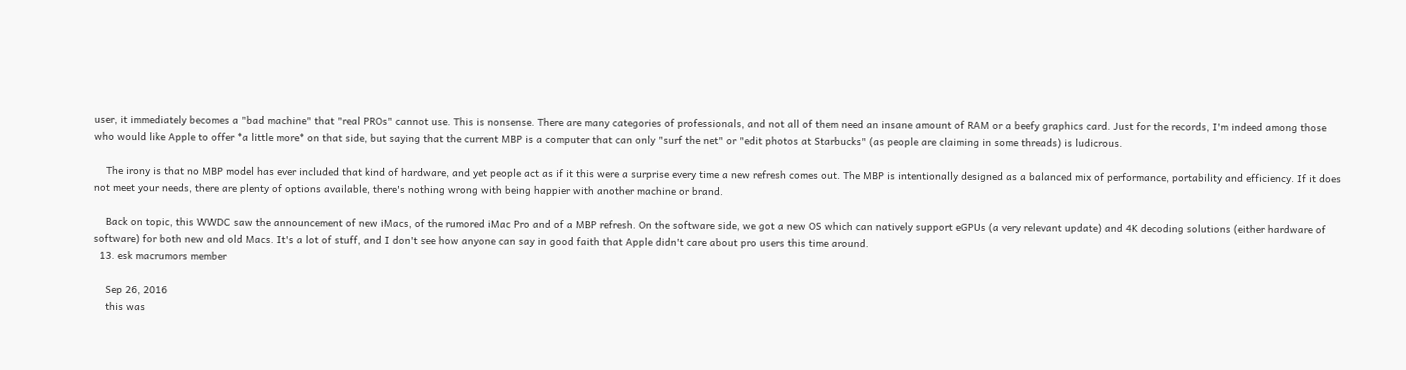user, it immediately becomes a "bad machine" that "real PROs" cannot use. This is nonsense. There are many categories of professionals, and not all of them need an insane amount of RAM or a beefy graphics card. Just for the records, I'm indeed among those who would like Apple to offer *a little more* on that side, but saying that the current MBP is a computer that can only "surf the net" or "edit photos at Starbucks" (as people are claiming in some threads) is ludicrous.

    The irony is that no MBP model has ever included that kind of hardware, and yet people act as if it this were a surprise every time a new refresh comes out. The MBP is intentionally designed as a balanced mix of performance, portability and efficiency. If it does not meet your needs, there are plenty of options available, there's nothing wrong with being happier with another machine or brand.

    Back on topic, this WWDC saw the announcement of new iMacs, of the rumored iMac Pro and of a MBP refresh. On the software side, we got a new OS which can natively support eGPUs (a very relevant update) and 4K decoding solutions (either hardware of software) for both new and old Macs. It's a lot of stuff, and I don't see how anyone can say in good faith that Apple didn't care about pro users this time around.
  13. esk macrumors member

    Sep 26, 2016
    this was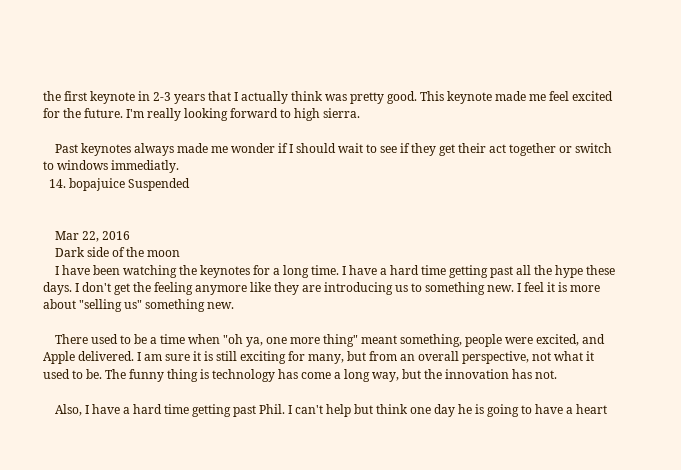the first keynote in 2-3 years that I actually think was pretty good. This keynote made me feel excited for the future. I'm really looking forward to high sierra.

    Past keynotes always made me wonder if I should wait to see if they get their act together or switch to windows immediatly.
  14. bopajuice Suspended


    Mar 22, 2016
    Dark side of the moon
    I have been watching the keynotes for a long time. I have a hard time getting past all the hype these days. I don't get the feeling anymore like they are introducing us to something new. I feel it is more about "selling us" something new.

    There used to be a time when "oh ya, one more thing" meant something, people were excited, and Apple delivered. I am sure it is still exciting for many, but from an overall perspective, not what it used to be. The funny thing is technology has come a long way, but the innovation has not.

    Also, I have a hard time getting past Phil. I can't help but think one day he is going to have a heart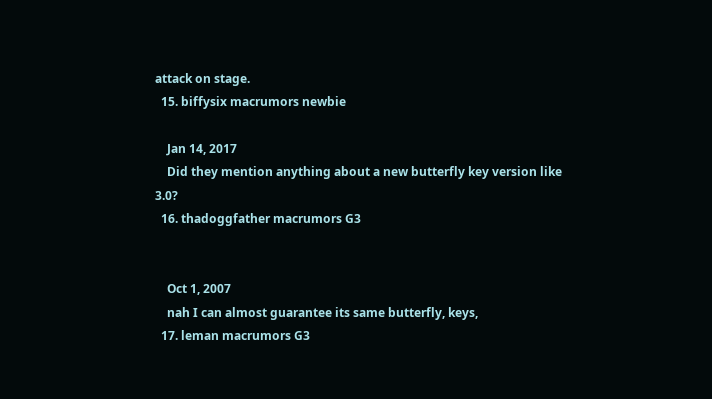attack on stage.
  15. biffysix macrumors newbie

    Jan 14, 2017
    Did they mention anything about a new butterfly key version like 3.0?
  16. thadoggfather macrumors G3


    Oct 1, 2007
    nah I can almost guarantee its same butterfly, keys,
  17. leman macrumors G3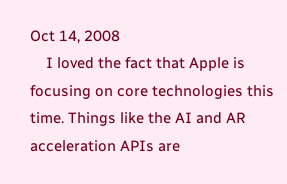Oct 14, 2008
    I loved the fact that Apple is focusing on core technologies this time. Things like the AI and AR acceleration APIs are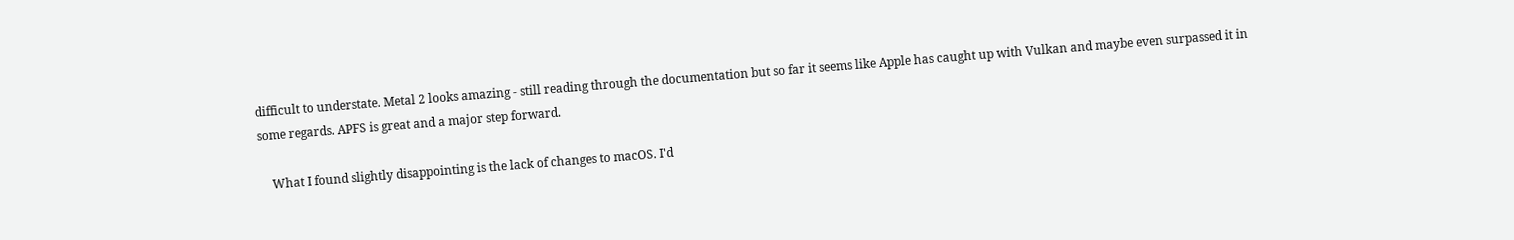difficult to understate. Metal 2 looks amazing - still reading through the documentation but so far it seems like Apple has caught up with Vulkan and maybe even surpassed it in some regards. APFS is great and a major step forward.

    What I found slightly disappointing is the lack of changes to macOS. I'd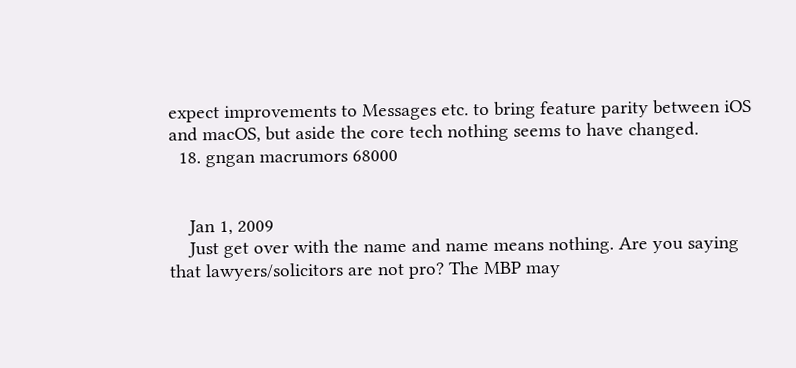expect improvements to Messages etc. to bring feature parity between iOS and macOS, but aside the core tech nothing seems to have changed.
  18. gngan macrumors 68000


    Jan 1, 2009
    Just get over with the name and name means nothing. Are you saying that lawyers/solicitors are not pro? The MBP may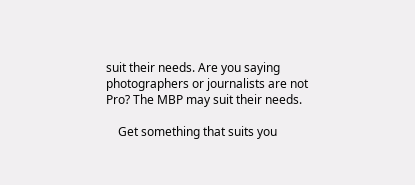suit their needs. Are you saying photographers or journalists are not Pro? The MBP may suit their needs.

    Get something that suits you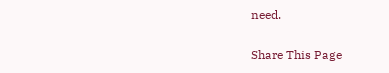need.

Share This Page